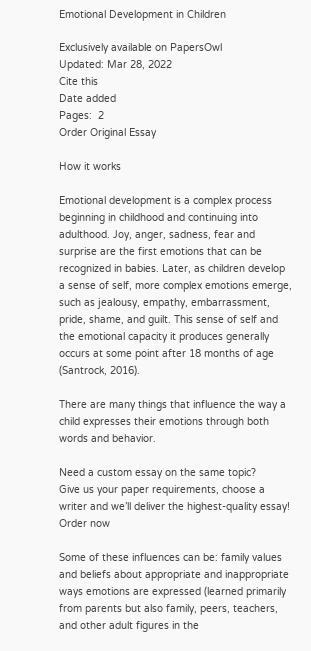Emotional Development in Children

Exclusively available on PapersOwl
Updated: Mar 28, 2022
Cite this
Date added
Pages:  2
Order Original Essay

How it works

Emotional development is a complex process beginning in childhood and continuing into adulthood. Joy, anger, sadness, fear and surprise are the first emotions that can be recognized in babies. Later, as children develop a sense of self, more complex emotions emerge, such as jealousy, empathy, embarrassment, pride, shame, and guilt. This sense of self and the emotional capacity it produces generally occurs at some point after 18 months of age (Santrock, 2016).

There are many things that influence the way a child expresses their emotions through both words and behavior.

Need a custom essay on the same topic?
Give us your paper requirements, choose a writer and we’ll deliver the highest-quality essay!
Order now

Some of these influences can be: family values and beliefs about appropriate and inappropriate ways emotions are expressed (learned primarily from parents but also family, peers, teachers, and other adult figures in the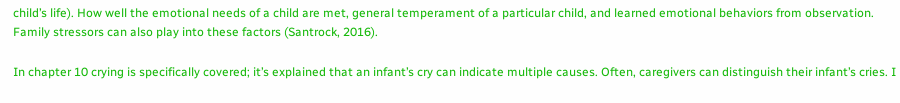child’s life). How well the emotional needs of a child are met, general temperament of a particular child, and learned emotional behaviors from observation. Family stressors can also play into these factors (Santrock, 2016).

In chapter 10 crying is specifically covered; it’s explained that an infant’s cry can indicate multiple causes. Often, caregivers can distinguish their infant’s cries. I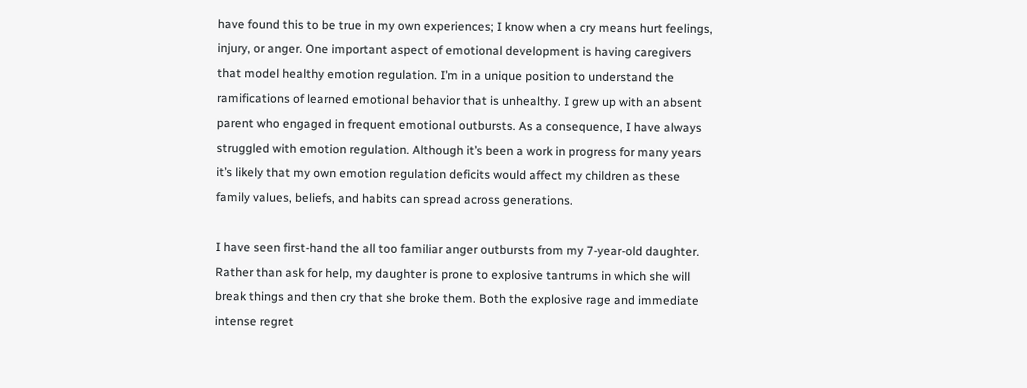have found this to be true in my own experiences; I know when a cry means hurt feelings, injury, or anger. One important aspect of emotional development is having caregivers that model healthy emotion regulation. I’m in a unique position to understand the ramifications of learned emotional behavior that is unhealthy. I grew up with an absent parent who engaged in frequent emotional outbursts. As a consequence, I have always struggled with emotion regulation. Although it’s been a work in progress for many years it’s likely that my own emotion regulation deficits would affect my children as these family values, beliefs, and habits can spread across generations.

I have seen first-hand the all too familiar anger outbursts from my 7-year-old daughter. Rather than ask for help, my daughter is prone to explosive tantrums in which she will break things and then cry that she broke them. Both the explosive rage and immediate intense regret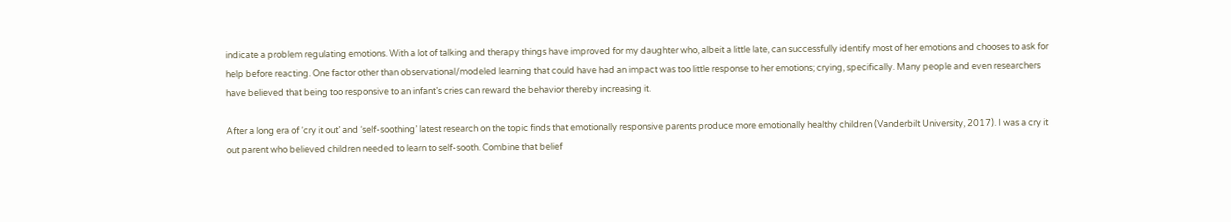indicate a problem regulating emotions. With a lot of talking and therapy things have improved for my daughter who, albeit a little late, can successfully identify most of her emotions and chooses to ask for help before reacting. One factor other than observational/modeled learning that could have had an impact was too little response to her emotions; crying, specifically. Many people and even researchers have believed that being too responsive to an infant’s cries can reward the behavior thereby increasing it.

After a long era of ‘cry it out’ and ‘self-soothing’ latest research on the topic finds that emotionally responsive parents produce more emotionally healthy children (Vanderbilt University, 2017). I was a cry it out parent who believed children needed to learn to self-sooth. Combine that belief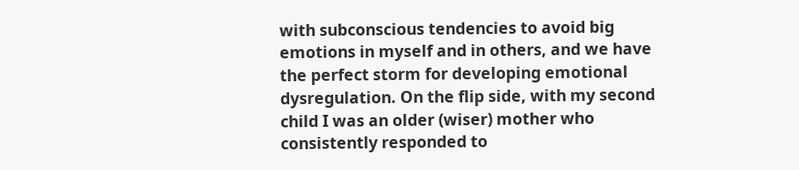with subconscious tendencies to avoid big emotions in myself and in others, and we have the perfect storm for developing emotional dysregulation. On the flip side, with my second child I was an older (wiser) mother who consistently responded to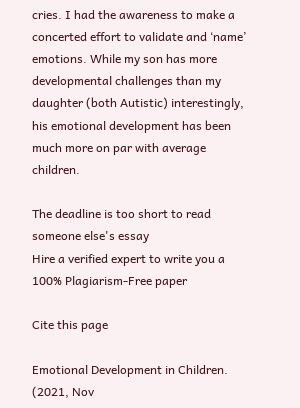cries. I had the awareness to make a concerted effort to validate and ‘name’ emotions. While my son has more developmental challenges than my daughter (both Autistic) interestingly, his emotional development has been much more on par with average children.

The deadline is too short to read someone else's essay
Hire a verified expert to write you a 100% Plagiarism-Free paper

Cite this page

Emotional Development in Children. (2021, Nov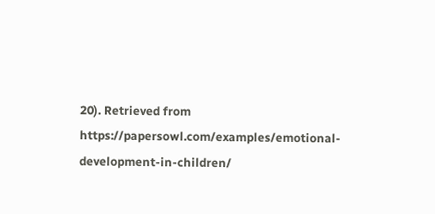20). Retrieved from https://papersowl.com/examples/emotional-development-in-children/